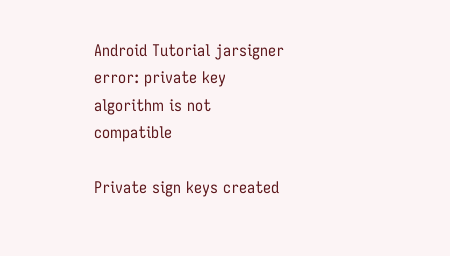Android Tutorial jarsigner error: private key algorithm is not compatible

Private sign keys created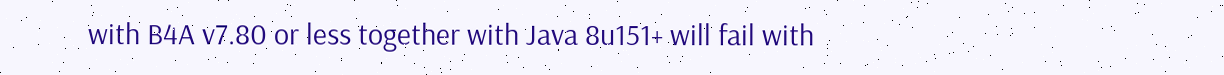with B4A v7.80 or less together with Java 8u151+ will fail with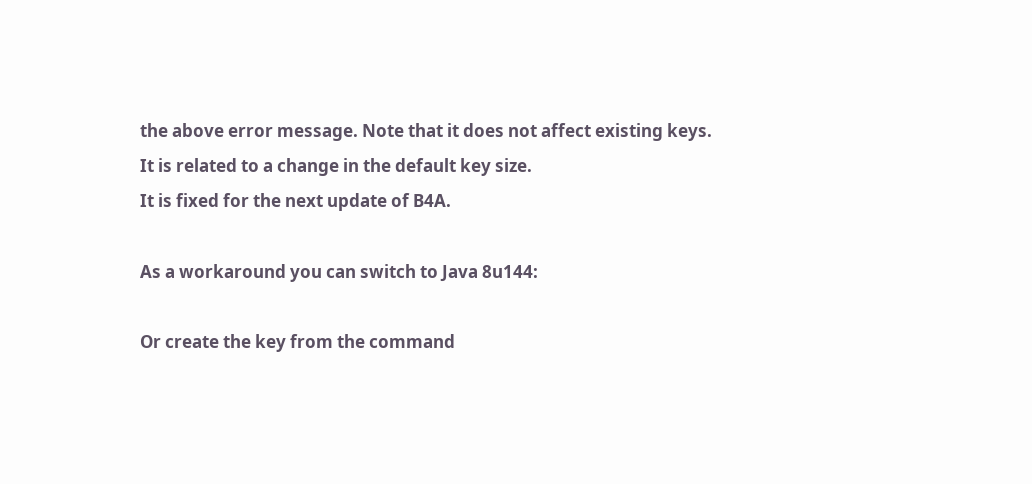the above error message. Note that it does not affect existing keys.
It is related to a change in the default key size.
It is fixed for the next update of B4A.

As a workaround you can switch to Java 8u144:

Or create the key from the command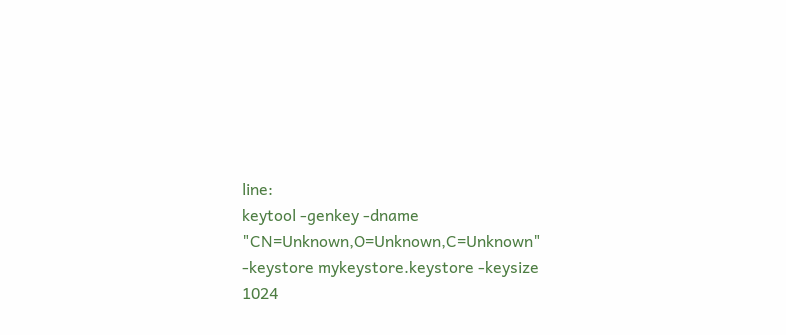line:
keytool -genkey -dname "CN=Unknown,O=Unknown,C=Unknown" -keystore mykeystore.keystore -keysize 1024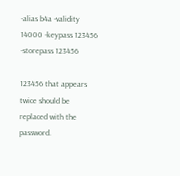-alias b4a -validity 14000 -keypass 123456 -storepass 123456

123456 that appears twice should be replaced with the password.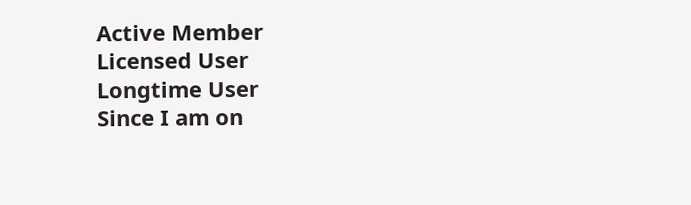Active Member
Licensed User
Longtime User
Since I am on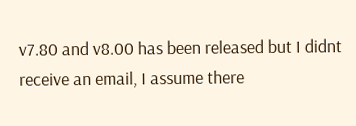v7.80 and v8.00 has been released but I didnt receive an email, I assume there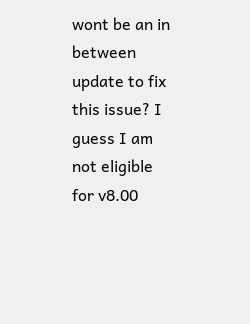wont be an in between update to fix this issue? I guess I am not eligible for v8.00